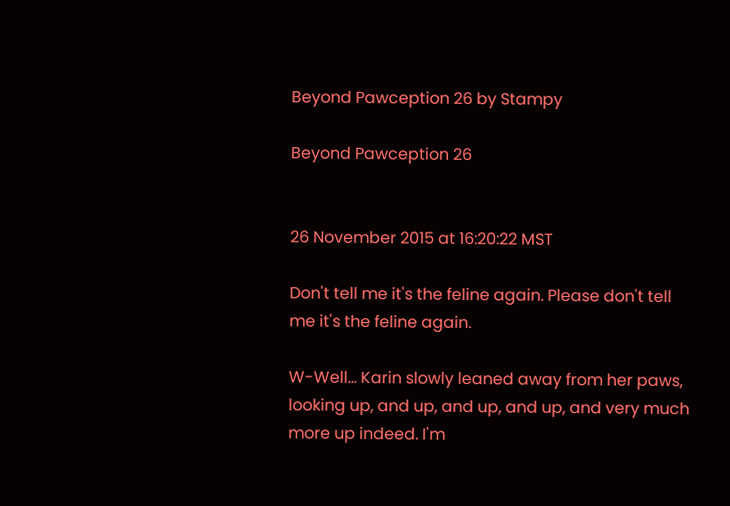Beyond Pawception 26 by Stampy

Beyond Pawception 26


26 November 2015 at 16:20:22 MST

Don't tell me it's the feline again. Please don't tell me it's the feline again.

W-Well... Karin slowly leaned away from her paws, looking up, and up, and up, and up, and very much more up indeed. I'm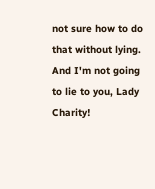not sure how to do that without lying. And I'm not going to lie to you, Lady Charity!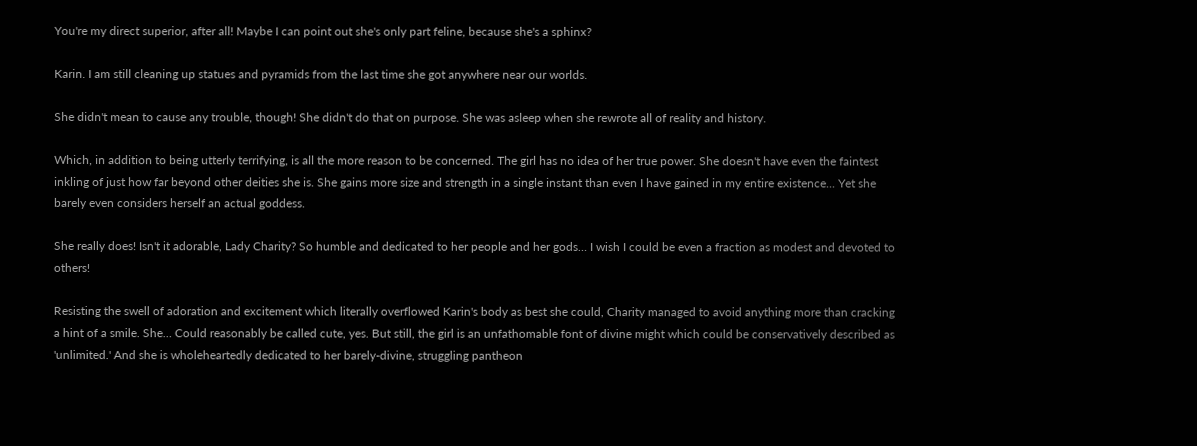You're my direct superior, after all! Maybe I can point out she's only part feline, because she's a sphinx?

Karin. I am still cleaning up statues and pyramids from the last time she got anywhere near our worlds.

She didn't mean to cause any trouble, though! She didn't do that on purpose. She was asleep when she rewrote all of reality and history.

Which, in addition to being utterly terrifying, is all the more reason to be concerned. The girl has no idea of her true power. She doesn't have even the faintest inkling of just how far beyond other deities she is. She gains more size and strength in a single instant than even I have gained in my entire existence... Yet she barely even considers herself an actual goddess.

She really does! Isn't it adorable, Lady Charity? So humble and dedicated to her people and her gods… I wish I could be even a fraction as modest and devoted to others!

Resisting the swell of adoration and excitement which literally overflowed Karin's body as best she could, Charity managed to avoid anything more than cracking a hint of a smile. She… Could reasonably be called cute, yes. But still, the girl is an unfathomable font of divine might which could be conservatively described as 'unlimited.' And she is wholeheartedly dedicated to her barely-divine, struggling pantheon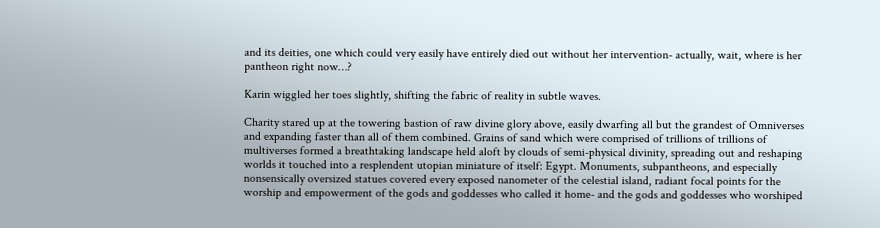and its deities, one which could very easily have entirely died out without her intervention- actually, wait, where is her pantheon right now…?

Karin wiggled her toes slightly, shifting the fabric of reality in subtle waves.

Charity stared up at the towering bastion of raw divine glory above, easily dwarfing all but the grandest of Omniverses and expanding faster than all of them combined. Grains of sand which were comprised of trillions of trillions of multiverses formed a breathtaking landscape held aloft by clouds of semi-physical divinity, spreading out and reshaping worlds it touched into a resplendent utopian miniature of itself: Egypt. Monuments, subpantheons, and especially nonsensically oversized statues covered every exposed nanometer of the celestial island, radiant focal points for the worship and empowerment of the gods and goddesses who called it home- and the gods and goddesses who worshiped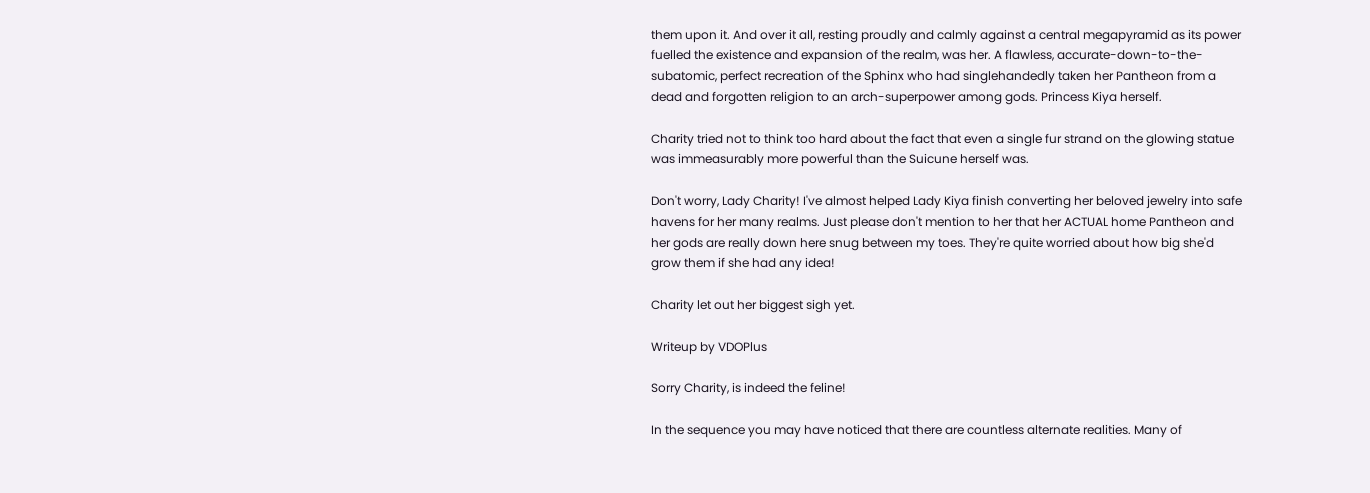them upon it. And over it all, resting proudly and calmly against a central megapyramid as its power fuelled the existence and expansion of the realm, was her. A flawless, accurate-down-to-the-subatomic, perfect recreation of the Sphinx who had singlehandedly taken her Pantheon from a dead and forgotten religion to an arch-superpower among gods. Princess Kiya herself.

Charity tried not to think too hard about the fact that even a single fur strand on the glowing statue was immeasurably more powerful than the Suicune herself was.

Don't worry, Lady Charity! I've almost helped Lady Kiya finish converting her beloved jewelry into safe havens for her many realms. Just please don't mention to her that her ACTUAL home Pantheon and her gods are really down here snug between my toes. They're quite worried about how big she'd grow them if she had any idea!

Charity let out her biggest sigh yet.

Writeup by VDOPlus

Sorry Charity, is indeed the feline!

In the sequence you may have noticed that there are countless alternate realities. Many of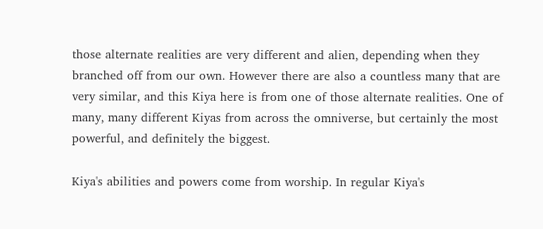those alternate realities are very different and alien, depending when they branched off from our own. However there are also a countless many that are very similar, and this Kiya here is from one of those alternate realities. One of many, many different Kiyas from across the omniverse, but certainly the most powerful, and definitely the biggest.

Kiya's abilities and powers come from worship. In regular Kiya's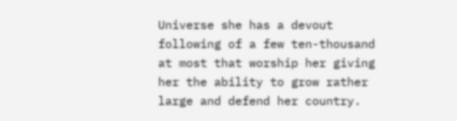Universe she has a devout following of a few ten-thousand at most that worship her giving her the ability to grow rather large and defend her country.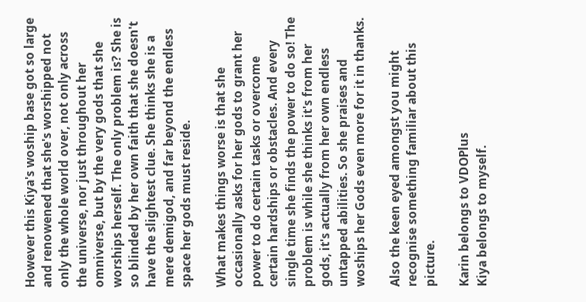However this Kiya's woship base got so large and renowened that she's worshipped not only the whole world over, not only across the universe, nor just throughout her omniverse, but by the very gods that she worships herself. The only problem is? She is so blinded by her own faith that she doesn't have the slightest clue. She thinks she is a mere demigod, and far beyond the endless space her gods must reside.

What makes things worse is that she occasionally asks for her gods to grant her power to do certain tasks or overcome certain hardships or obstacles. And every single time she finds the power to do so! The problem is while she thinks it's from her gods, it's actually from her own endless untapped abilities. So she praises and woships her Gods even more for it in thanks.

Also the keen eyed amongst you might recognise something familiar about this picture.

Karin belongs to VDOPlus
Kiya belongs to myself.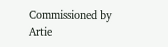Commissioned by Artie